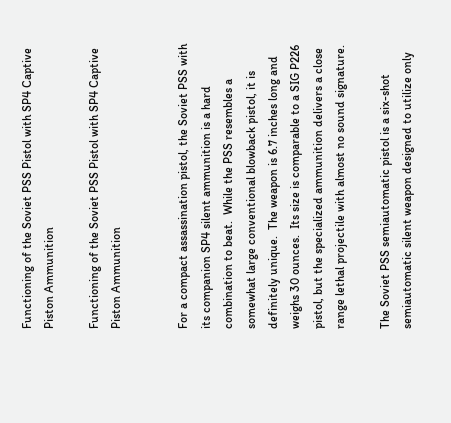Functioning of the Soviet PSS Pistol with SP4 Captive Piston Ammunition

Functioning of the Soviet PSS Pistol with SP4 Captive Piston Ammunition


For a compact assassination pistol, the Soviet PSS with its companion SP4 silent ammunition is a hard combination to beat.  While the PSS resembles a somewhat large conventional blowback pistol, it is definitely unique.  The weapon is 6.7 inches long and weighs 30 ounces.  Its size is comparable to a SIG P226 pistol, but the specialized ammunition delivers a close range lethal projectile with almost no sound signature.

The Soviet PSS semiautomatic pistol is a six-shot semiautomatic silent weapon designed to utilize only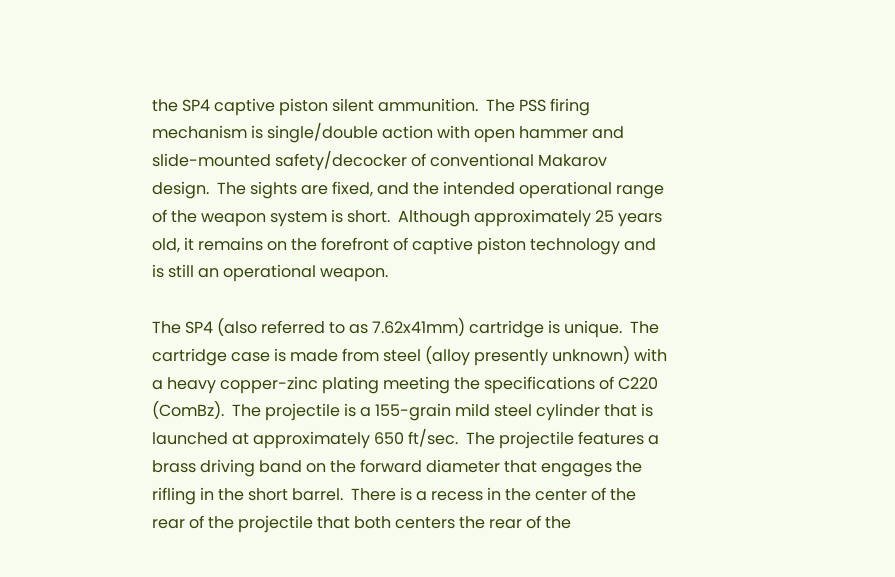the SP4 captive piston silent ammunition.  The PSS firing mechanism is single/double action with open hammer and slide-mounted safety/decocker of conventional Makarov design.  The sights are fixed, and the intended operational range of the weapon system is short.  Although approximately 25 years old, it remains on the forefront of captive piston technology and is still an operational weapon.

The SP4 (also referred to as 7.62x41mm) cartridge is unique.  The cartridge case is made from steel (alloy presently unknown) with a heavy copper-zinc plating meeting the specifications of C220 (ComBz).  The projectile is a 155-grain mild steel cylinder that is launched at approximately 650 ft/sec.  The projectile features a brass driving band on the forward diameter that engages the rifling in the short barrel.  There is a recess in the center of the rear of the projectile that both centers the rear of the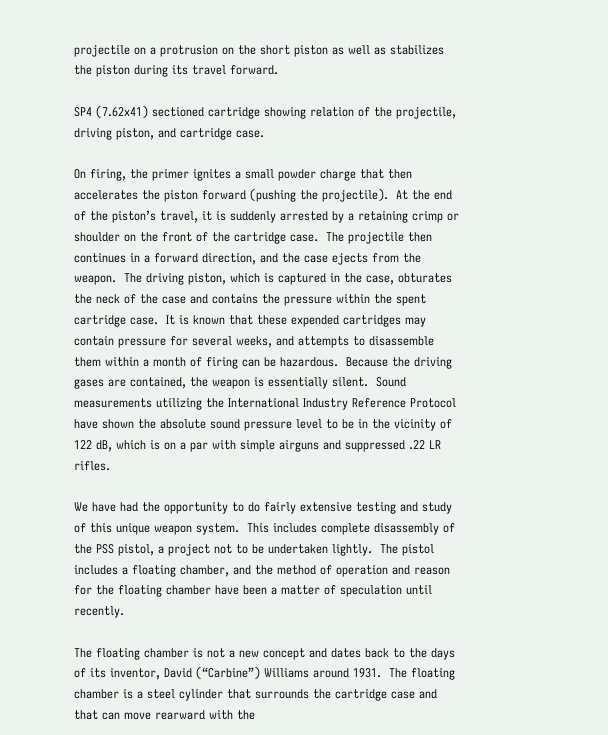projectile on a protrusion on the short piston as well as stabilizes the piston during its travel forward.

SP4 (7.62x41) sectioned cartridge showing relation of the projectile, driving piston, and cartridge case.

On firing, the primer ignites a small powder charge that then accelerates the piston forward (pushing the projectile).  At the end of the piston’s travel, it is suddenly arrested by a retaining crimp or shoulder on the front of the cartridge case.  The projectile then continues in a forward direction, and the case ejects from the weapon.  The driving piston, which is captured in the case, obturates the neck of the case and contains the pressure within the spent cartridge case.  It is known that these expended cartridges may contain pressure for several weeks, and attempts to disassemble them within a month of firing can be hazardous.  Because the driving gases are contained, the weapon is essentially silent.  Sound measurements utilizing the International Industry Reference Protocol have shown the absolute sound pressure level to be in the vicinity of 122 dB, which is on a par with simple airguns and suppressed .22 LR rifles.

We have had the opportunity to do fairly extensive testing and study of this unique weapon system.  This includes complete disassembly of the PSS pistol, a project not to be undertaken lightly.  The pistol includes a floating chamber, and the method of operation and reason for the floating chamber have been a matter of speculation until recently.

The floating chamber is not a new concept and dates back to the days of its inventor, David (“Carbine”) Williams around 1931.  The floating chamber is a steel cylinder that surrounds the cartridge case and that can move rearward with the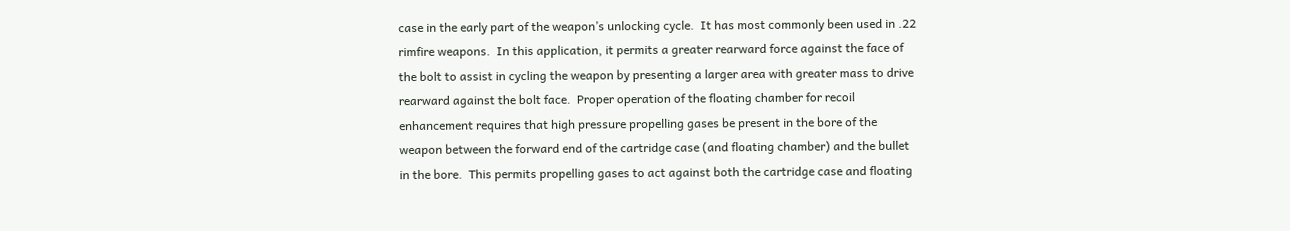case in the early part of the weapon’s unlocking cycle.  It has most commonly been used in .22 rimfire weapons.  In this application, it permits a greater rearward force against the face of the bolt to assist in cycling the weapon by presenting a larger area with greater mass to drive rearward against the bolt face.  Proper operation of the floating chamber for recoil enhancement requires that high pressure propelling gases be present in the bore of the weapon between the forward end of the cartridge case (and floating chamber) and the bullet in the bore.  This permits propelling gases to act against both the cartridge case and floating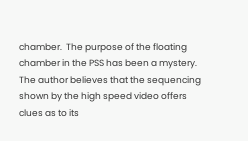chamber.  The purpose of the floating chamber in the PSS has been a mystery.  The author believes that the sequencing shown by the high speed video offers clues as to its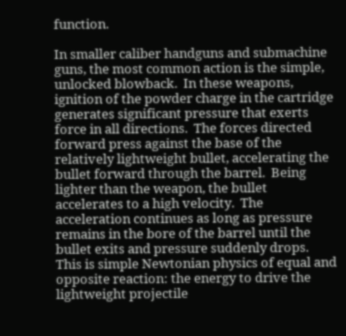function.

In smaller caliber handguns and submachine guns, the most common action is the simple, unlocked blowback.  In these weapons, ignition of the powder charge in the cartridge generates significant pressure that exerts force in all directions.  The forces directed forward press against the base of the relatively lightweight bullet, accelerating the bullet forward through the barrel.  Being lighter than the weapon, the bullet accelerates to a high velocity.  The acceleration continues as long as pressure remains in the bore of the barrel until the bullet exits and pressure suddenly drops.  This is simple Newtonian physics of equal and opposite reaction: the energy to drive the lightweight projectile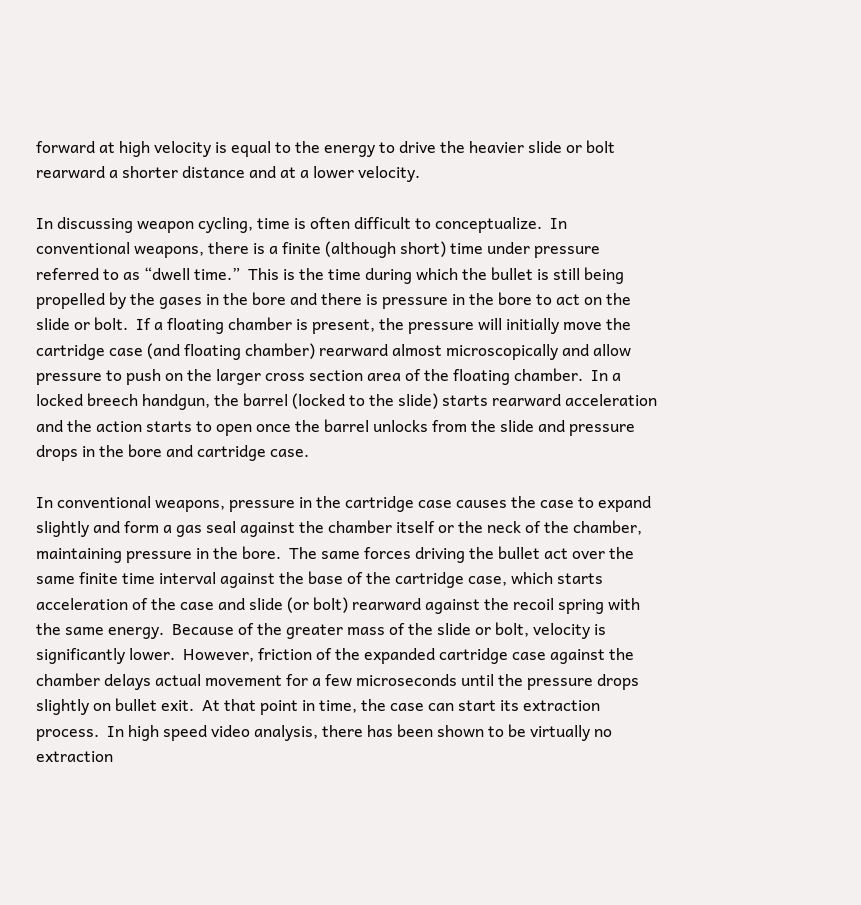forward at high velocity is equal to the energy to drive the heavier slide or bolt rearward a shorter distance and at a lower velocity.

In discussing weapon cycling, time is often difficult to conceptualize.  In conventional weapons, there is a finite (although short) time under pressure referred to as “dwell time.”  This is the time during which the bullet is still being propelled by the gases in the bore and there is pressure in the bore to act on the slide or bolt.  If a floating chamber is present, the pressure will initially move the cartridge case (and floating chamber) rearward almost microscopically and allow pressure to push on the larger cross section area of the floating chamber.  In a locked breech handgun, the barrel (locked to the slide) starts rearward acceleration and the action starts to open once the barrel unlocks from the slide and pressure drops in the bore and cartridge case.

In conventional weapons, pressure in the cartridge case causes the case to expand slightly and form a gas seal against the chamber itself or the neck of the chamber, maintaining pressure in the bore.  The same forces driving the bullet act over the same finite time interval against the base of the cartridge case, which starts acceleration of the case and slide (or bolt) rearward against the recoil spring with the same energy.  Because of the greater mass of the slide or bolt, velocity is significantly lower.  However, friction of the expanded cartridge case against the chamber delays actual movement for a few microseconds until the pressure drops slightly on bullet exit.  At that point in time, the case can start its extraction process.  In high speed video analysis, there has been shown to be virtually no extraction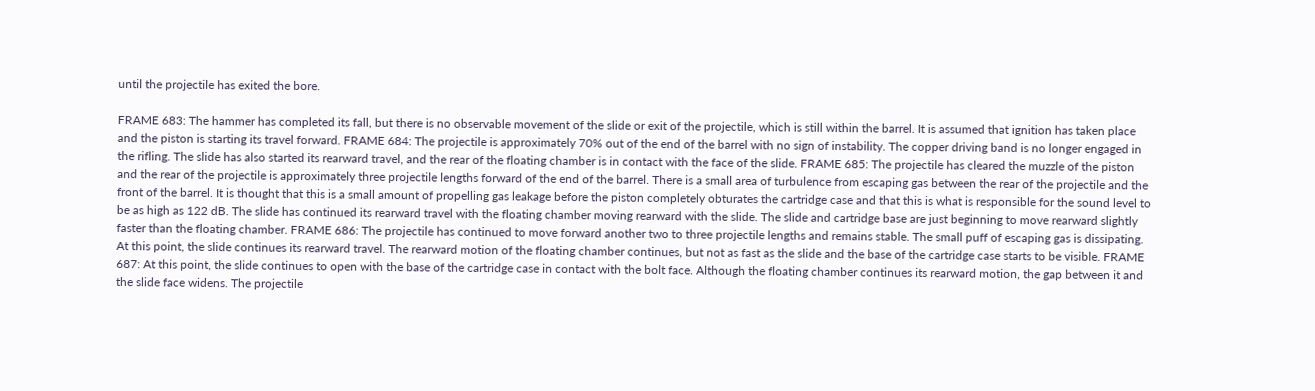until the projectile has exited the bore.

FRAME 683: The hammer has completed its fall, but there is no observable movement of the slide or exit of the projectile, which is still within the barrel. It is assumed that ignition has taken place and the piston is starting its travel forward. FRAME 684: The projectile is approximately 70% out of the end of the barrel with no sign of instability. The copper driving band is no longer engaged in the rifling. The slide has also started its rearward travel, and the rear of the floating chamber is in contact with the face of the slide. FRAME 685: The projectile has cleared the muzzle of the piston and the rear of the projectile is approximately three projectile lengths forward of the end of the barrel. There is a small area of turbulence from escaping gas between the rear of the projectile and the front of the barrel. It is thought that this is a small amount of propelling gas leakage before the piston completely obturates the cartridge case and that this is what is responsible for the sound level to be as high as 122 dB. The slide has continued its rearward travel with the floating chamber moving rearward with the slide. The slide and cartridge base are just beginning to move rearward slightly faster than the floating chamber. FRAME 686: The projectile has continued to move forward another two to three projectile lengths and remains stable. The small puff of escaping gas is dissipating. At this point, the slide continues its rearward travel. The rearward motion of the floating chamber continues, but not as fast as the slide and the base of the cartridge case starts to be visible. FRAME 687: At this point, the slide continues to open with the base of the cartridge case in contact with the bolt face. Although the floating chamber continues its rearward motion, the gap between it and the slide face widens. The projectile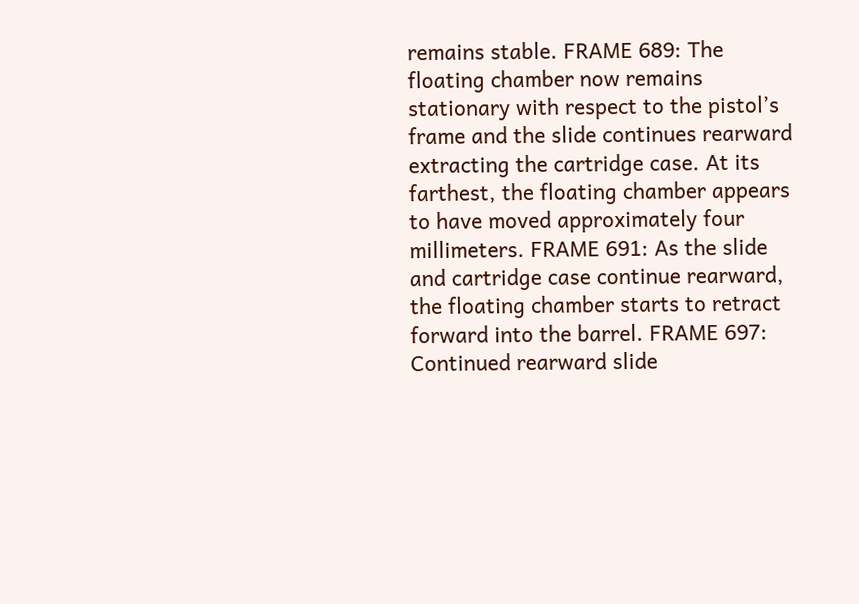remains stable. FRAME 689: The floating chamber now remains stationary with respect to the pistol’s frame and the slide continues rearward extracting the cartridge case. At its farthest, the floating chamber appears to have moved approximately four millimeters. FRAME 691: As the slide and cartridge case continue rearward, the floating chamber starts to retract forward into the barrel. FRAME 697: Continued rearward slide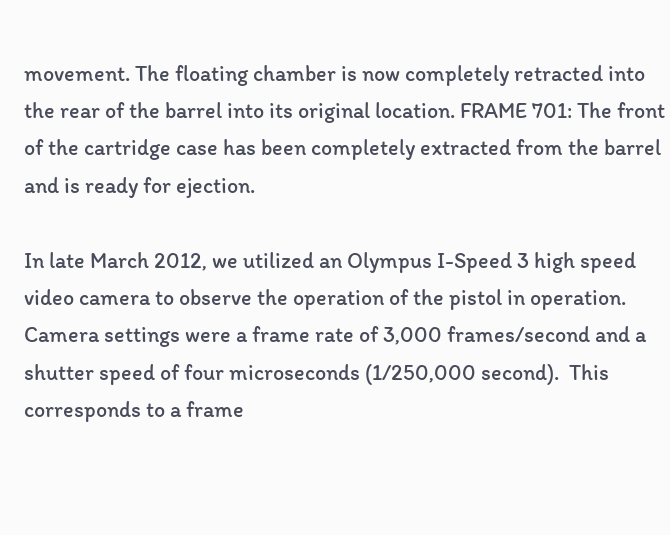movement. The floating chamber is now completely retracted into the rear of the barrel into its original location. FRAME 701: The front of the cartridge case has been completely extracted from the barrel and is ready for ejection.

In late March 2012, we utilized an Olympus I-Speed 3 high speed video camera to observe the operation of the pistol in operation.  Camera settings were a frame rate of 3,000 frames/second and a shutter speed of four microseconds (1/250,000 second).  This corresponds to a frame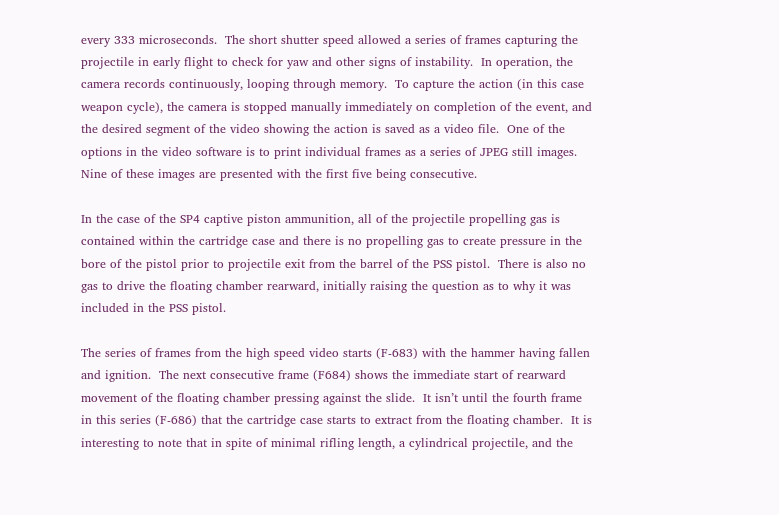every 333 microseconds.  The short shutter speed allowed a series of frames capturing the projectile in early flight to check for yaw and other signs of instability.  In operation, the camera records continuously, looping through memory.  To capture the action (in this case weapon cycle), the camera is stopped manually immediately on completion of the event, and the desired segment of the video showing the action is saved as a video file.  One of the options in the video software is to print individual frames as a series of JPEG still images.  Nine of these images are presented with the first five being consecutive.

In the case of the SP4 captive piston ammunition, all of the projectile propelling gas is contained within the cartridge case and there is no propelling gas to create pressure in the bore of the pistol prior to projectile exit from the barrel of the PSS pistol.  There is also no gas to drive the floating chamber rearward, initially raising the question as to why it was included in the PSS pistol.

The series of frames from the high speed video starts (F-683) with the hammer having fallen and ignition.  The next consecutive frame (F684) shows the immediate start of rearward movement of the floating chamber pressing against the slide.  It isn’t until the fourth frame in this series (F-686) that the cartridge case starts to extract from the floating chamber.  It is interesting to note that in spite of minimal rifling length, a cylindrical projectile, and the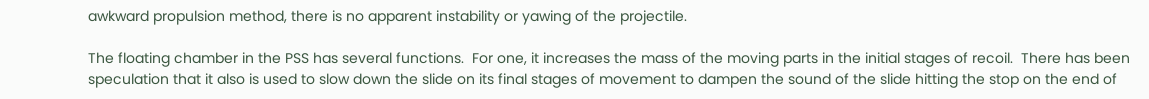awkward propulsion method, there is no apparent instability or yawing of the projectile.

The floating chamber in the PSS has several functions.  For one, it increases the mass of the moving parts in the initial stages of recoil.  There has been speculation that it also is used to slow down the slide on its final stages of movement to dampen the sound of the slide hitting the stop on the end of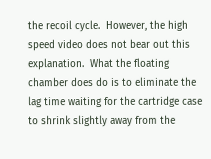the recoil cycle.  However, the high speed video does not bear out this explanation.  What the floating chamber does do is to eliminate the lag time waiting for the cartridge case to shrink slightly away from the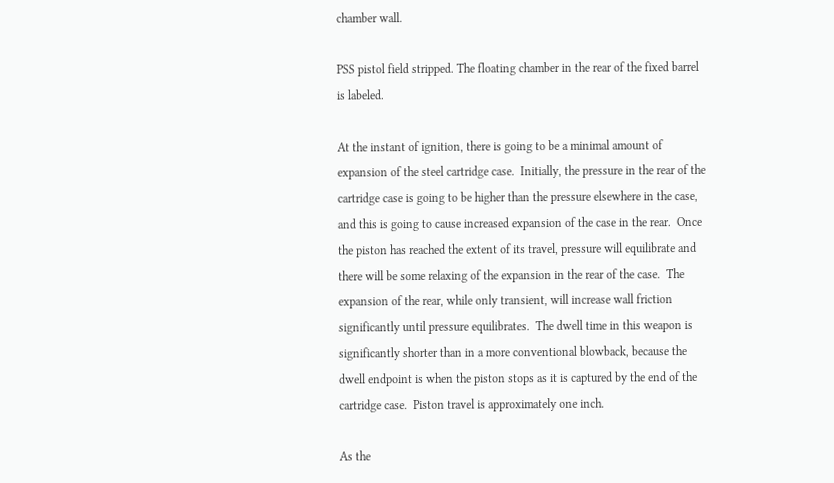chamber wall.

PSS pistol field stripped. The floating chamber in the rear of the fixed barrel is labeled.

At the instant of ignition, there is going to be a minimal amount of expansion of the steel cartridge case.  Initially, the pressure in the rear of the cartridge case is going to be higher than the pressure elsewhere in the case, and this is going to cause increased expansion of the case in the rear.  Once the piston has reached the extent of its travel, pressure will equilibrate and there will be some relaxing of the expansion in the rear of the case.  The expansion of the rear, while only transient, will increase wall friction significantly until pressure equilibrates.  The dwell time in this weapon is significantly shorter than in a more conventional blowback, because the dwell endpoint is when the piston stops as it is captured by the end of the cartridge case.  Piston travel is approximately one inch.

As the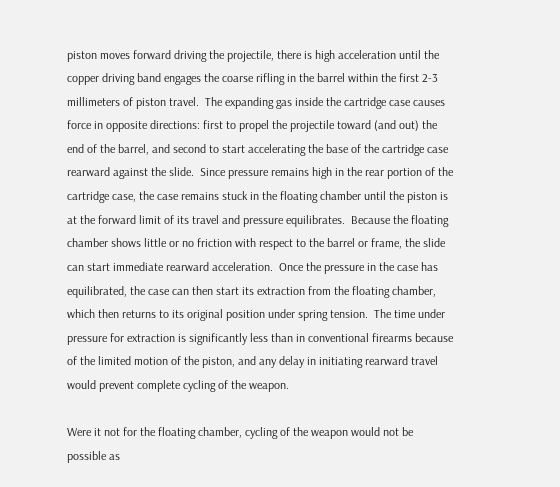piston moves forward driving the projectile, there is high acceleration until the copper driving band engages the coarse rifling in the barrel within the first 2-3 millimeters of piston travel.  The expanding gas inside the cartridge case causes force in opposite directions: first to propel the projectile toward (and out) the end of the barrel, and second to start accelerating the base of the cartridge case rearward against the slide.  Since pressure remains high in the rear portion of the cartridge case, the case remains stuck in the floating chamber until the piston is at the forward limit of its travel and pressure equilibrates.  Because the floating chamber shows little or no friction with respect to the barrel or frame, the slide can start immediate rearward acceleration.  Once the pressure in the case has equilibrated, the case can then start its extraction from the floating chamber, which then returns to its original position under spring tension.  The time under pressure for extraction is significantly less than in conventional firearms because of the limited motion of the piston, and any delay in initiating rearward travel would prevent complete cycling of the weapon.

Were it not for the floating chamber, cycling of the weapon would not be possible as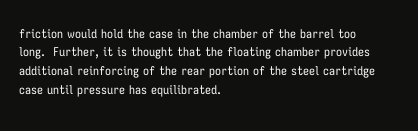friction would hold the case in the chamber of the barrel too long.  Further, it is thought that the floating chamber provides additional reinforcing of the rear portion of the steel cartridge case until pressure has equilibrated.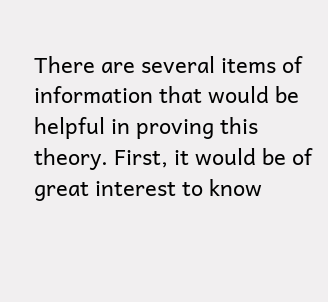There are several items of information that would be helpful in proving this theory. First, it would be of great interest to know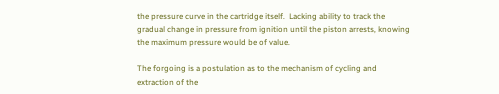the pressure curve in the cartridge itself.  Lacking ability to track the gradual change in pressure from ignition until the piston arrests, knowing the maximum pressure would be of value.

The forgoing is a postulation as to the mechanism of cycling and extraction of the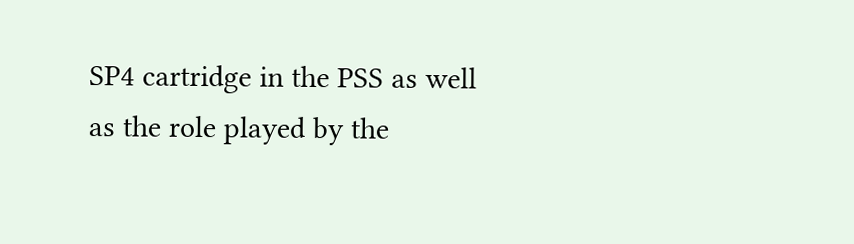SP4 cartridge in the PSS as well as the role played by the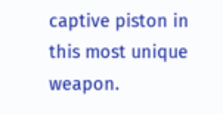captive piston in this most unique weapon.